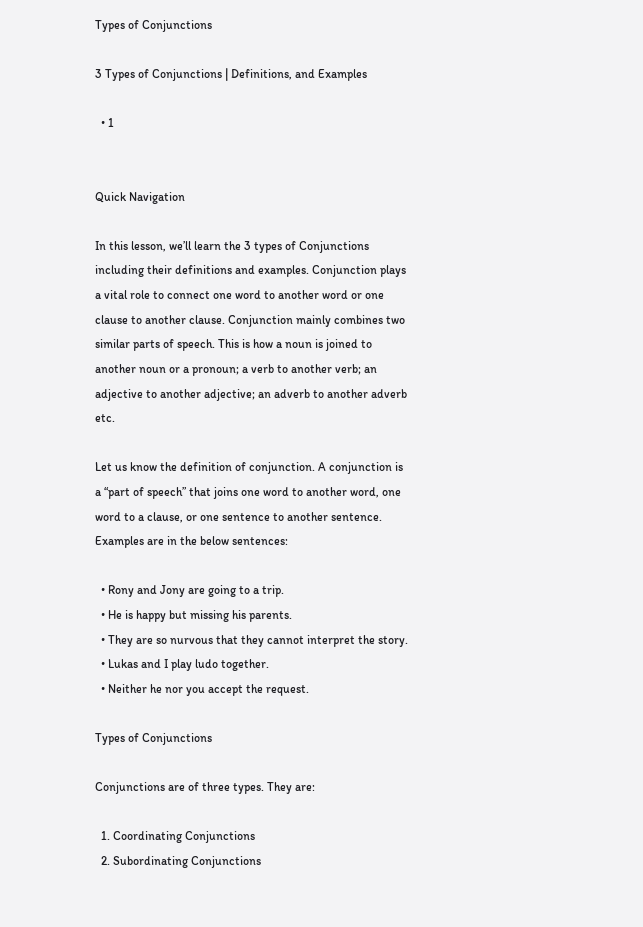Types of Conjunctions

3 Types of Conjunctions | Definitions, and Examples

  • 1


Quick Navigation

In this lesson, we’ll learn the 3 types of Conjunctions including their definitions and examples. Conjunction plays a vital role to connect one word to another word or one clause to another clause. Conjunction mainly combines two similar parts of speech. This is how a noun is joined to another noun or a pronoun; a verb to another verb; an adjective to another adjective; an adverb to another adverb etc.

Let us know the definition of conjunction. A conjunction is a “part of speech” that joins one word to another word, one word to a clause, or one sentence to another sentence. Examples are in the below sentences:

  • Rony and Jony are going to a trip.
  • He is happy but missing his parents.
  • They are so nurvous that they cannot interpret the story.
  • Lukas and I play ludo together.
  • Neither he nor you accept the request.

Types of Conjunctions

Conjunctions are of three types. They are:

  1. Coordinating Conjunctions
  2. Subordinating Conjunctions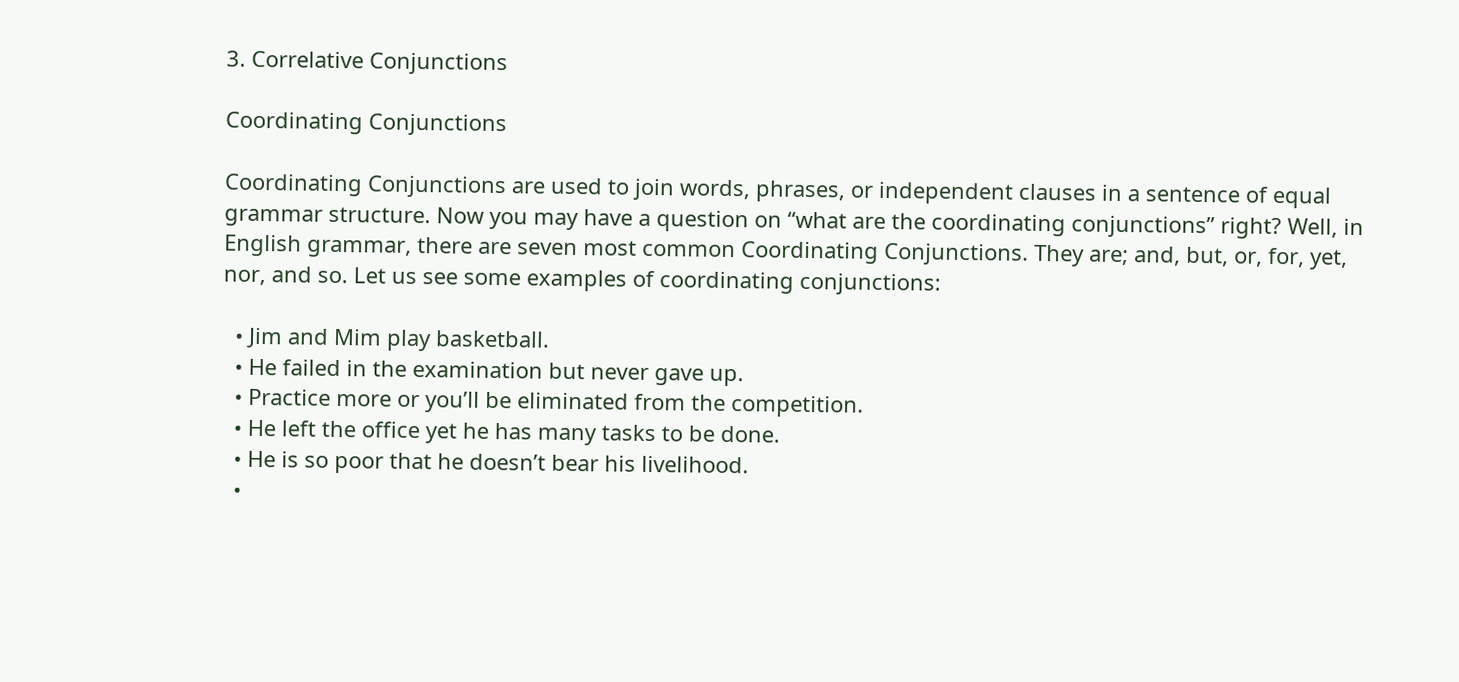3. Correlative Conjunctions

Coordinating Conjunctions

Coordinating Conjunctions are used to join words, phrases, or independent clauses in a sentence of equal grammar structure. Now you may have a question on “what are the coordinating conjunctions” right? Well, in English grammar, there are seven most common Coordinating Conjunctions. They are; and, but, or, for, yet, nor, and so. Let us see some examples of coordinating conjunctions:

  • Jim and Mim play basketball.
  • He failed in the examination but never gave up.
  • Practice more or you’ll be eliminated from the competition.
  • He left the office yet he has many tasks to be done.
  • He is so poor that he doesn’t bear his livelihood.
  •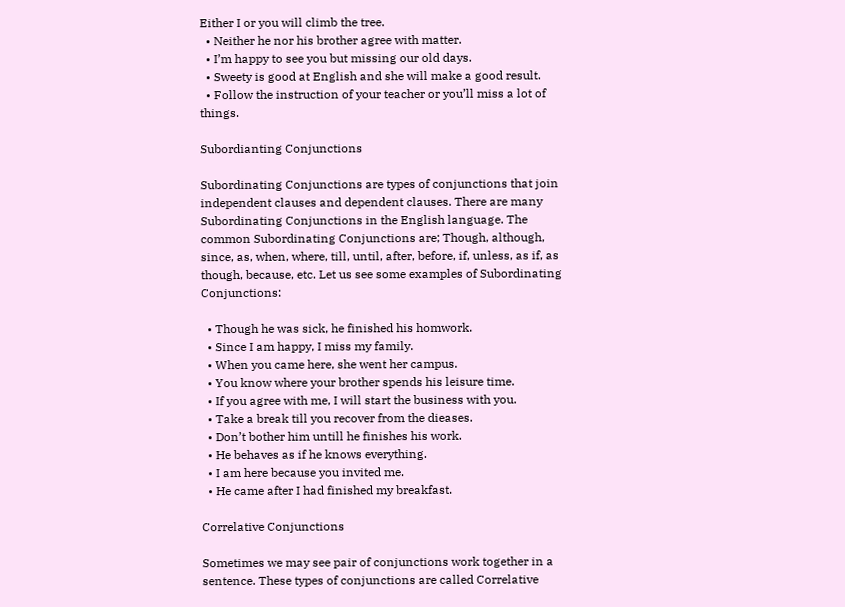Either I or you will climb the tree.
  • Neither he nor his brother agree with matter.
  • I’m happy to see you but missing our old days.
  • Sweety is good at English and she will make a good result.
  • Follow the instruction of your teacher or you’ll miss a lot of things.

Subordianting Conjunctions

Subordinating Conjunctions are types of conjunctions that join independent clauses and dependent clauses. There are many Subordinating Conjunctions in the English language. The common Subordinating Conjunctions are; Though, although, since, as, when, where, till, until, after, before, if, unless, as if, as though, because, etc. Let us see some examples of Subordinating Conjunctions:

  • Though he was sick, he finished his homwork.
  • Since I am happy, I miss my family.
  • When you came here, she went her campus.
  • You know where your brother spends his leisure time.
  • If you agree with me, I will start the business with you.
  • Take a break till you recover from the dieases.
  • Don’t bother him untill he finishes his work.
  • He behaves as if he knows everything.
  • I am here because you invited me.
  • He came after I had finished my breakfast.

Correlative Conjunctions

Sometimes we may see pair of conjunctions work together in a sentence. These types of conjunctions are called Correlative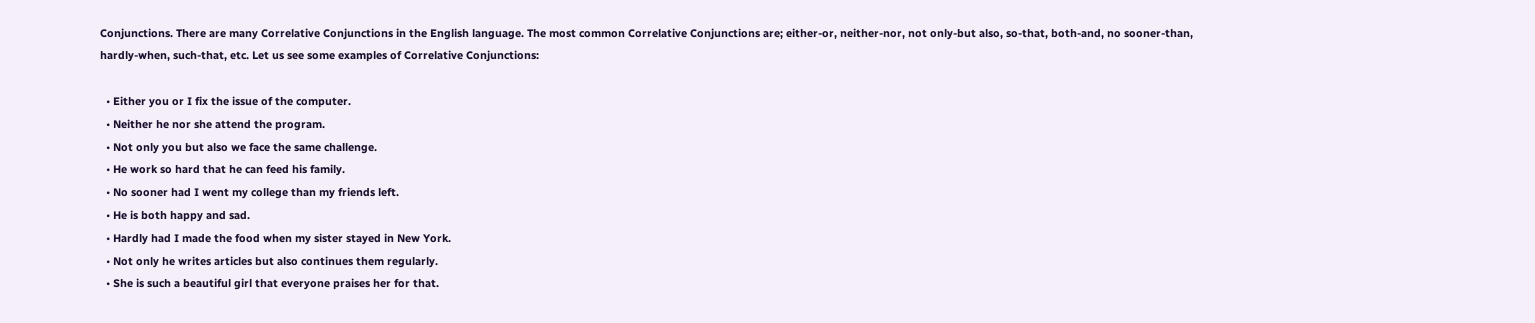Conjunctions. There are many Correlative Conjunctions in the English language. The most common Correlative Conjunctions are; either-or, neither-nor, not only-but also, so-that, both-and, no sooner-than, hardly-when, such-that, etc. Let us see some examples of Correlative Conjunctions:

  • Either you or I fix the issue of the computer.
  • Neither he nor she attend the program.
  • Not only you but also we face the same challenge.
  • He work so hard that he can feed his family.
  • No sooner had I went my college than my friends left.
  • He is both happy and sad.
  • Hardly had I made the food when my sister stayed in New York.
  • Not only he writes articles but also continues them regularly.
  • She is such a beautiful girl that everyone praises her for that.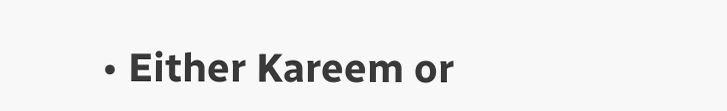• Either Kareem or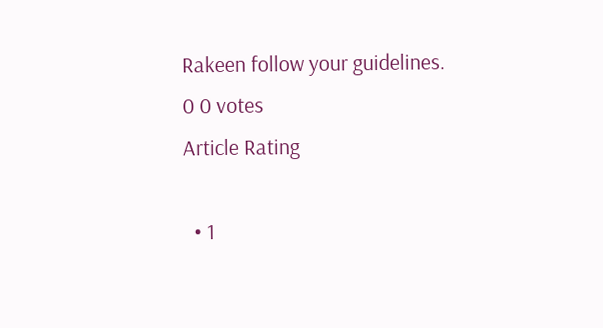Rakeen follow your guidelines.
0 0 votes
Article Rating

  • 1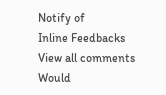Notify of
Inline Feedbacks
View all comments
Would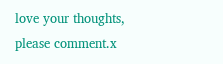love your thoughts, please comment.x